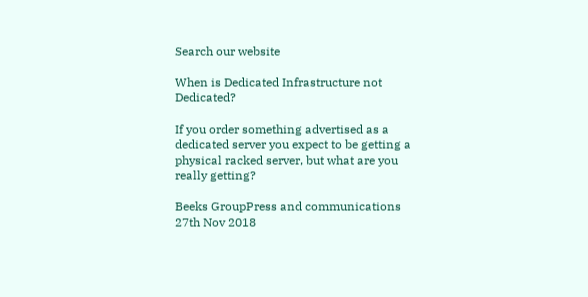Search our website

When is Dedicated Infrastructure not Dedicated?

If you order something advertised as a dedicated server you expect to be getting a physical racked server, but what are you really getting?

Beeks GroupPress and communications
27th Nov 2018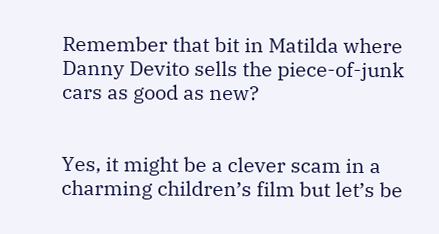Remember that bit in Matilda where Danny Devito sells the piece-of-junk cars as good as new?


Yes, it might be a clever scam in a charming children’s film but let’s be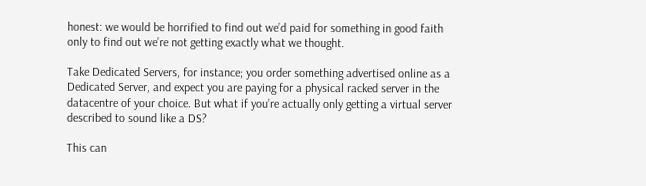honest: we would be horrified to find out we’d paid for something in good faith only to find out we’re not getting exactly what we thought.

Take Dedicated Servers, for instance; you order something advertised online as a Dedicated Server, and expect you are paying for a physical racked server in the datacentre of your choice. But what if you’re actually only getting a virtual server described to sound like a DS?

This can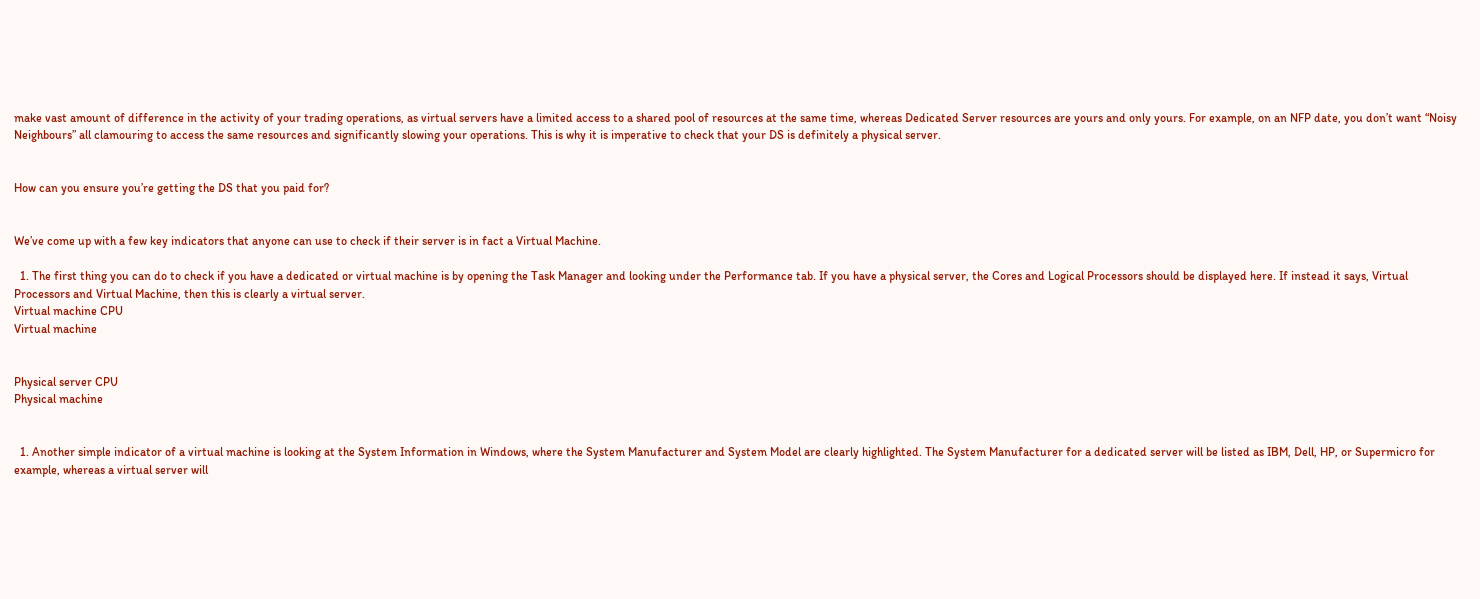make vast amount of difference in the activity of your trading operations, as virtual servers have a limited access to a shared pool of resources at the same time, whereas Dedicated Server resources are yours and only yours. For example, on an NFP date, you don’t want “Noisy Neighbours” all clamouring to access the same resources and significantly slowing your operations. This is why it is imperative to check that your DS is definitely a physical server.


How can you ensure you’re getting the DS that you paid for?


We’ve come up with a few key indicators that anyone can use to check if their server is in fact a Virtual Machine.

  1. The first thing you can do to check if you have a dedicated or virtual machine is by opening the Task Manager and looking under the Performance tab. If you have a physical server, the Cores and Logical Processors should be displayed here. If instead it says, Virtual Processors and Virtual Machine, then this is clearly a virtual server.
Virtual machine CPU
Virtual machine


Physical server CPU
Physical machine


  1. Another simple indicator of a virtual machine is looking at the System Information in Windows, where the System Manufacturer and System Model are clearly highlighted. The System Manufacturer for a dedicated server will be listed as IBM, Dell, HP, or Supermicro for example, whereas a virtual server will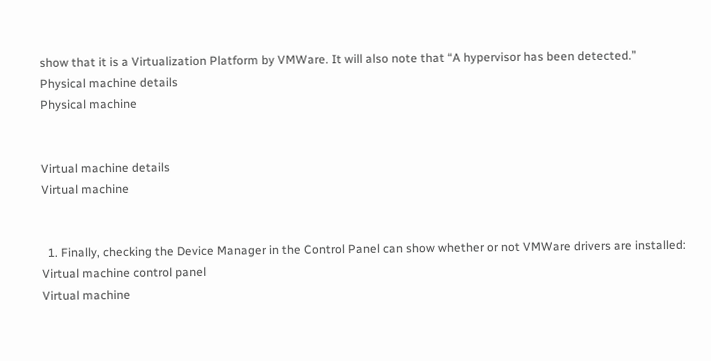show that it is a Virtualization Platform by VMWare. It will also note that “A hypervisor has been detected.”
Physical machine details
Physical machine


Virtual machine details
Virtual machine


  1. Finally, checking the Device Manager in the Control Panel can show whether or not VMWare drivers are installed:
Virtual machine control panel
Virtual machine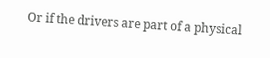Or if the drivers are part of a physical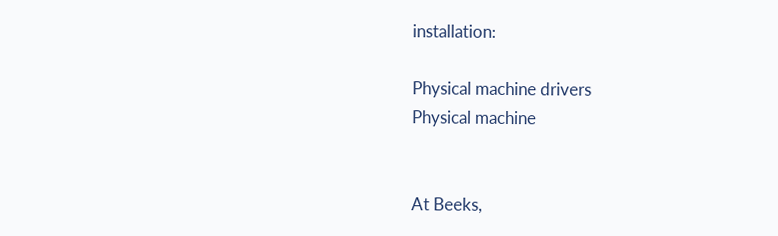installation:

Physical machine drivers
Physical machine


At Beeks,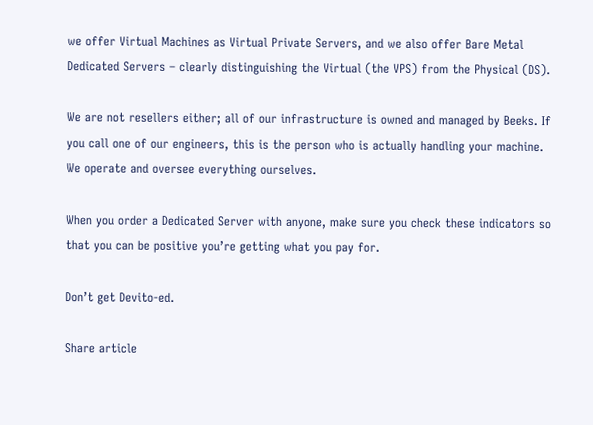we offer Virtual Machines as Virtual Private Servers, and we also offer Bare Metal Dedicated Servers – clearly distinguishing the Virtual (the VPS) from the Physical (DS).

We are not resellers either; all of our infrastructure is owned and managed by Beeks. If you call one of our engineers, this is the person who is actually handling your machine. We operate and oversee everything ourselves.

When you order a Dedicated Server with anyone, make sure you check these indicators so that you can be positive you’re getting what you pay for.

Don’t get Devito-ed.

Share article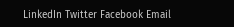LinkedIn Twitter Facebook Email